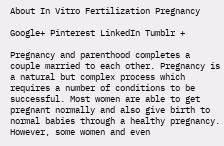About In Vitro Fertilization Pregnancy

Google+ Pinterest LinkedIn Tumblr +

Pregnancy and parenthood completes a couple married to each other. Pregnancy is a natural but complex process which requires a number of conditions to be successful. Most women are able to get pregnant normally and also give birth to normal babies through a healthy pregnancy. However, some women and even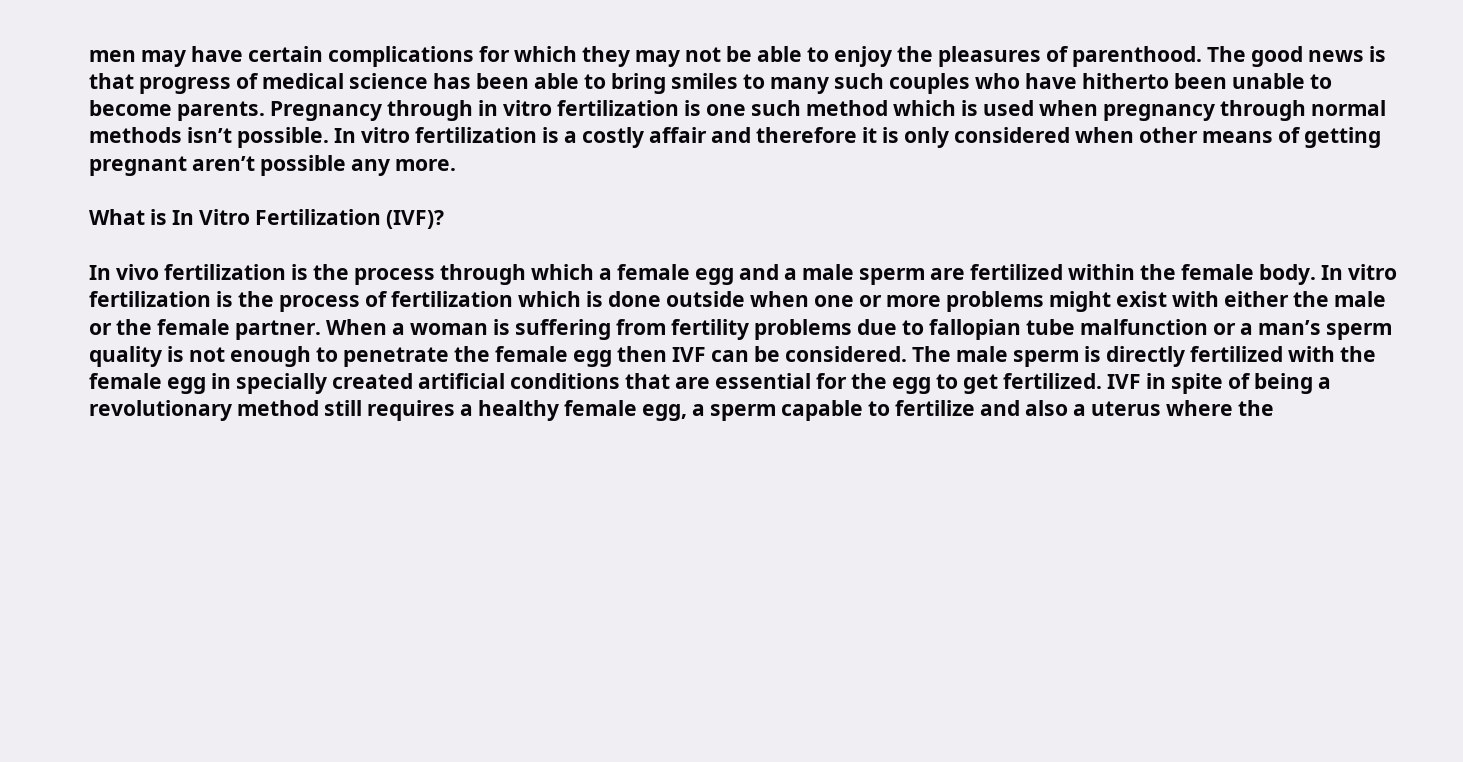men may have certain complications for which they may not be able to enjoy the pleasures of parenthood. The good news is that progress of medical science has been able to bring smiles to many such couples who have hitherto been unable to become parents. Pregnancy through in vitro fertilization is one such method which is used when pregnancy through normal methods isn’t possible. In vitro fertilization is a costly affair and therefore it is only considered when other means of getting pregnant aren’t possible any more.

What is In Vitro Fertilization (IVF)?

In vivo fertilization is the process through which a female egg and a male sperm are fertilized within the female body. In vitro fertilization is the process of fertilization which is done outside when one or more problems might exist with either the male or the female partner. When a woman is suffering from fertility problems due to fallopian tube malfunction or a man’s sperm quality is not enough to penetrate the female egg then IVF can be considered. The male sperm is directly fertilized with the female egg in specially created artificial conditions that are essential for the egg to get fertilized. IVF in spite of being a revolutionary method still requires a healthy female egg, a sperm capable to fertilize and also a uterus where the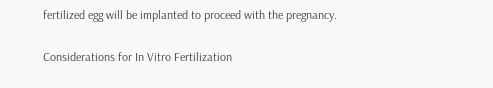fertilized egg will be implanted to proceed with the pregnancy.

Considerations for In Vitro Fertilization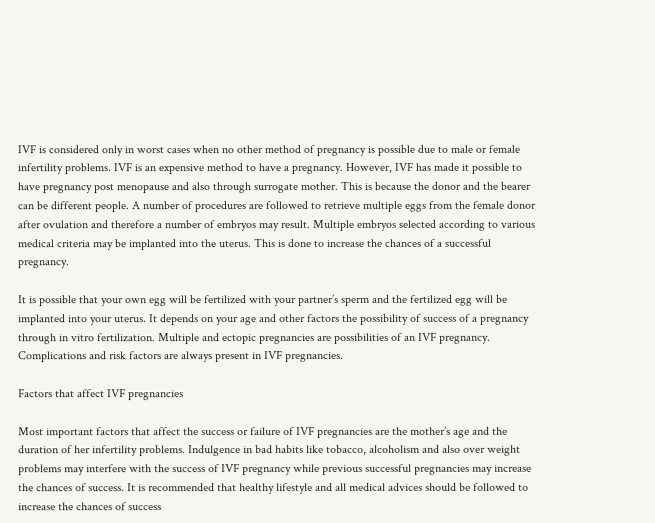IVF is considered only in worst cases when no other method of pregnancy is possible due to male or female infertility problems. IVF is an expensive method to have a pregnancy. However, IVF has made it possible to have pregnancy post menopause and also through surrogate mother. This is because the donor and the bearer can be different people. A number of procedures are followed to retrieve multiple eggs from the female donor after ovulation and therefore a number of embryos may result. Multiple embryos selected according to various medical criteria may be implanted into the uterus. This is done to increase the chances of a successful pregnancy.

It is possible that your own egg will be fertilized with your partner’s sperm and the fertilized egg will be implanted into your uterus. It depends on your age and other factors the possibility of success of a pregnancy through in vitro fertilization. Multiple and ectopic pregnancies are possibilities of an IVF pregnancy. Complications and risk factors are always present in IVF pregnancies.

Factors that affect IVF pregnancies

Most important factors that affect the success or failure of IVF pregnancies are the mother’s age and the duration of her infertility problems. Indulgence in bad habits like tobacco, alcoholism and also over weight problems may interfere with the success of IVF pregnancy while previous successful pregnancies may increase the chances of success. It is recommended that healthy lifestyle and all medical advices should be followed to increase the chances of success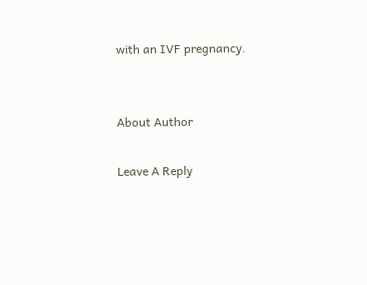with an IVF pregnancy.


About Author

Leave A Reply